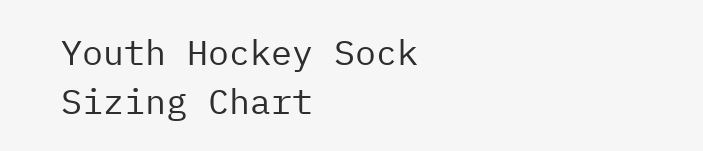Youth Hockey Sock Sizing Chart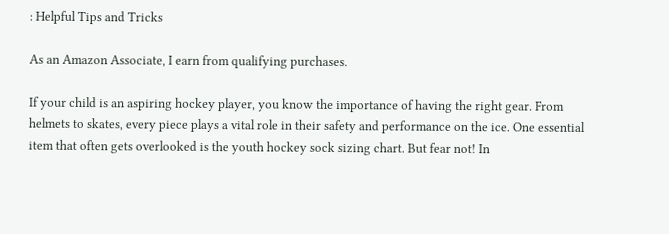: Helpful Tips and Tricks

As an Amazon Associate, I earn from qualifying purchases.

If your child is an aspiring hockey player, you know the importance of having the right gear. From helmets to skates, every piece plays a vital role in their safety and performance on the ice. One essential item that often gets overlooked is the youth hockey sock sizing chart. But fear not! In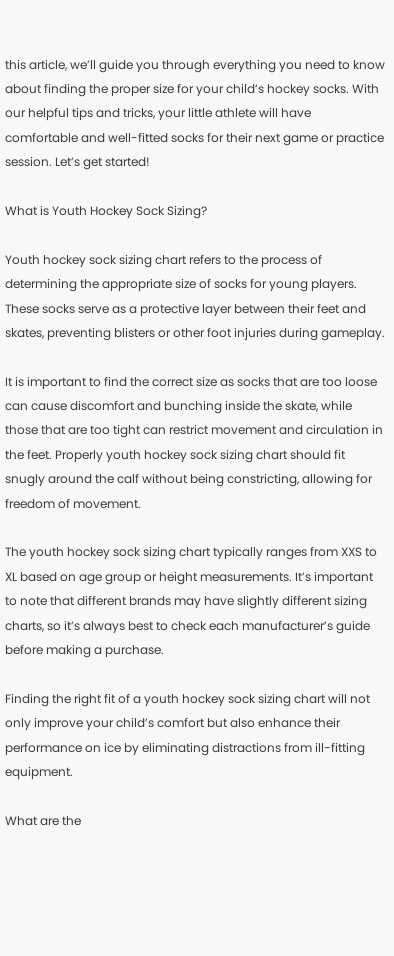this article, we’ll guide you through everything you need to know about finding the proper size for your child’s hockey socks. With our helpful tips and tricks, your little athlete will have comfortable and well-fitted socks for their next game or practice session. Let’s get started!

What is Youth Hockey Sock Sizing?

Youth hockey sock sizing chart refers to the process of determining the appropriate size of socks for young players. These socks serve as a protective layer between their feet and skates, preventing blisters or other foot injuries during gameplay.

It is important to find the correct size as socks that are too loose can cause discomfort and bunching inside the skate, while those that are too tight can restrict movement and circulation in the feet. Properly youth hockey sock sizing chart should fit snugly around the calf without being constricting, allowing for freedom of movement.

The youth hockey sock sizing chart typically ranges from XXS to XL based on age group or height measurements. It’s important to note that different brands may have slightly different sizing charts, so it’s always best to check each manufacturer’s guide before making a purchase.

Finding the right fit of a youth hockey sock sizing chart will not only improve your child’s comfort but also enhance their performance on ice by eliminating distractions from ill-fitting equipment.

What are the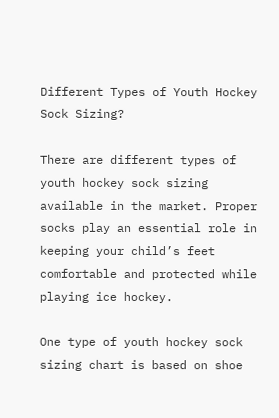Different Types of Youth Hockey Sock Sizing?

There are different types of youth hockey sock sizing available in the market. Proper socks play an essential role in keeping your child’s feet comfortable and protected while playing ice hockey.

One type of youth hockey sock sizing chart is based on shoe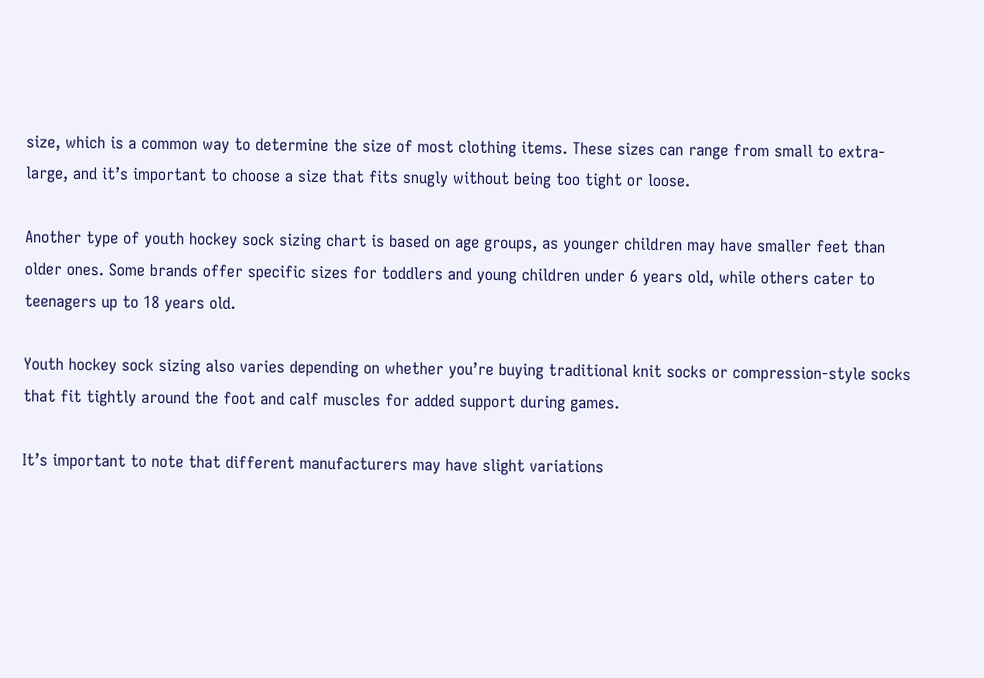size, which is a common way to determine the size of most clothing items. These sizes can range from small to extra-large, and it’s important to choose a size that fits snugly without being too tight or loose.

Another type of youth hockey sock sizing chart is based on age groups, as younger children may have smaller feet than older ones. Some brands offer specific sizes for toddlers and young children under 6 years old, while others cater to teenagers up to 18 years old.

Youth hockey sock sizing also varies depending on whether you’re buying traditional knit socks or compression-style socks that fit tightly around the foot and calf muscles for added support during games.

It’s important to note that different manufacturers may have slight variations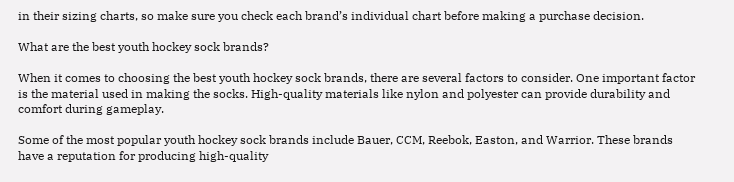in their sizing charts, so make sure you check each brand’s individual chart before making a purchase decision.

What are the best youth hockey sock brands?

When it comes to choosing the best youth hockey sock brands, there are several factors to consider. One important factor is the material used in making the socks. High-quality materials like nylon and polyester can provide durability and comfort during gameplay.

Some of the most popular youth hockey sock brands include Bauer, CCM, Reebok, Easton, and Warrior. These brands have a reputation for producing high-quality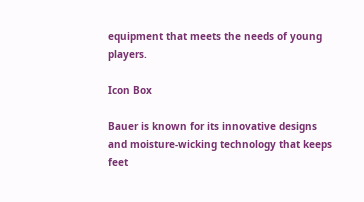equipment that meets the needs of young players.

Icon Box

Bauer is known for its innovative designs and moisture-wicking technology that keeps feet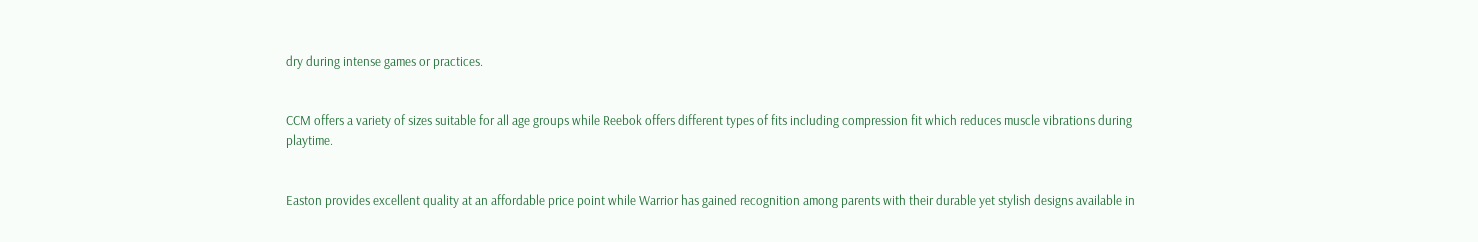dry during intense games or practices.


CCM offers a variety of sizes suitable for all age groups while Reebok offers different types of fits including compression fit which reduces muscle vibrations during playtime.


Easton provides excellent quality at an affordable price point while Warrior has gained recognition among parents with their durable yet stylish designs available in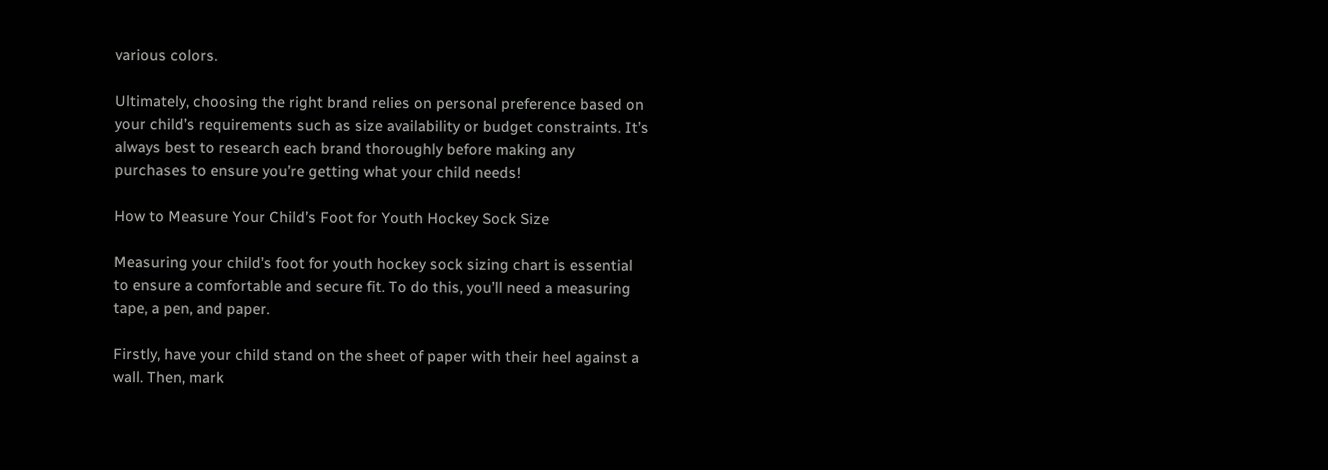various colors.

Ultimately, choosing the right brand relies on personal preference based on your child’s requirements such as size availability or budget constraints. It’s always best to research each brand thoroughly before making any purchases to ensure you’re getting what your child needs!

How to Measure Your Child’s Foot for Youth Hockey Sock Size

Measuring your child’s foot for youth hockey sock sizing chart is essential to ensure a comfortable and secure fit. To do this, you’ll need a measuring tape, a pen, and paper.

Firstly, have your child stand on the sheet of paper with their heel against a wall. Then, mark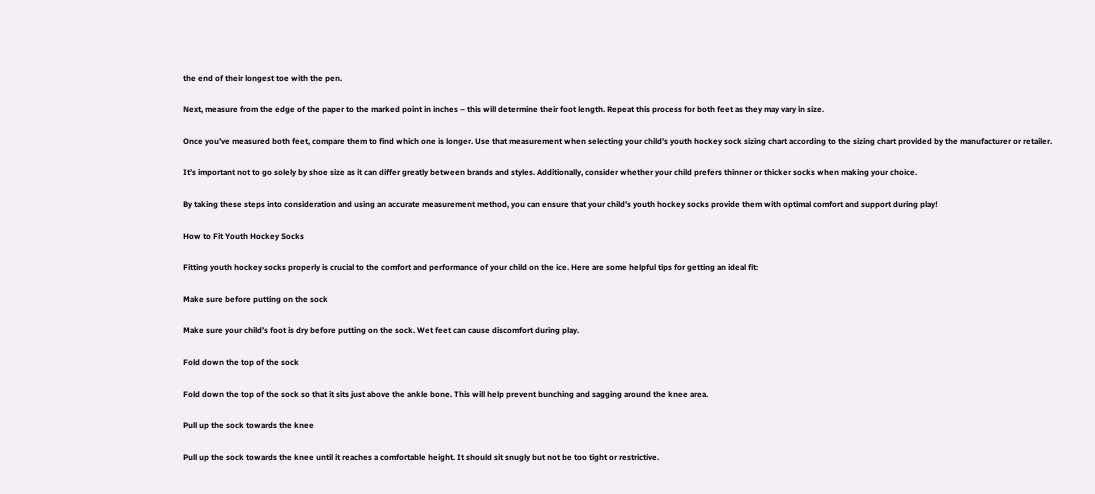the end of their longest toe with the pen.

Next, measure from the edge of the paper to the marked point in inches – this will determine their foot length. Repeat this process for both feet as they may vary in size.

Once you’ve measured both feet, compare them to find which one is longer. Use that measurement when selecting your child’s youth hockey sock sizing chart according to the sizing chart provided by the manufacturer or retailer.

It’s important not to go solely by shoe size as it can differ greatly between brands and styles. Additionally, consider whether your child prefers thinner or thicker socks when making your choice.

By taking these steps into consideration and using an accurate measurement method, you can ensure that your child’s youth hockey socks provide them with optimal comfort and support during play!

How to Fit Youth Hockey Socks

Fitting youth hockey socks properly is crucial to the comfort and performance of your child on the ice. Here are some helpful tips for getting an ideal fit:

Make sure before putting on the sock

Make sure your child’s foot is dry before putting on the sock. Wet feet can cause discomfort during play.

Fold down the top of the sock

Fold down the top of the sock so that it sits just above the ankle bone. This will help prevent bunching and sagging around the knee area.

Pull up the sock towards the knee

Pull up the sock towards the knee until it reaches a comfortable height. It should sit snugly but not be too tight or restrictive.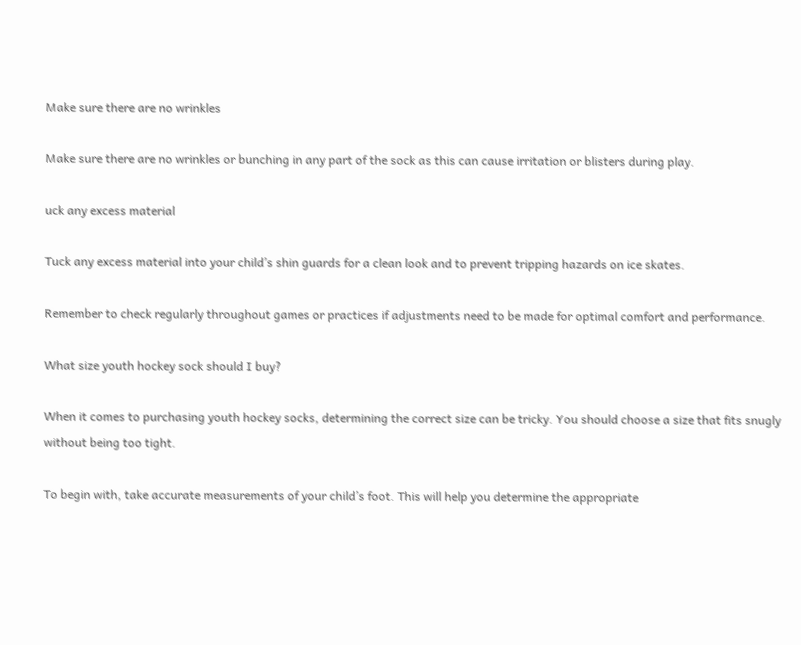Make sure there are no wrinkles

Make sure there are no wrinkles or bunching in any part of the sock as this can cause irritation or blisters during play.

uck any excess material

Tuck any excess material into your child’s shin guards for a clean look and to prevent tripping hazards on ice skates.

Remember to check regularly throughout games or practices if adjustments need to be made for optimal comfort and performance.

What size youth hockey sock should I buy?

When it comes to purchasing youth hockey socks, determining the correct size can be tricky. You should choose a size that fits snugly without being too tight.

To begin with, take accurate measurements of your child’s foot. This will help you determine the appropriate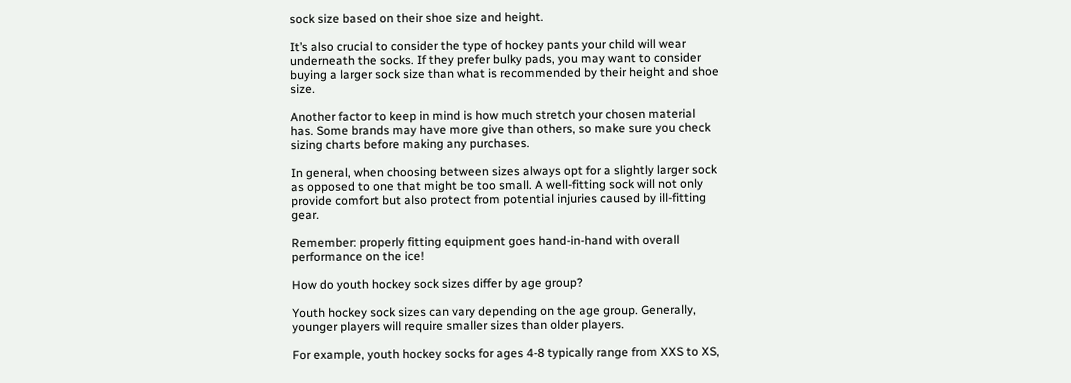sock size based on their shoe size and height.

It’s also crucial to consider the type of hockey pants your child will wear underneath the socks. If they prefer bulky pads, you may want to consider buying a larger sock size than what is recommended by their height and shoe size.

Another factor to keep in mind is how much stretch your chosen material has. Some brands may have more give than others, so make sure you check sizing charts before making any purchases.

In general, when choosing between sizes always opt for a slightly larger sock as opposed to one that might be too small. A well-fitting sock will not only provide comfort but also protect from potential injuries caused by ill-fitting gear.

Remember: properly fitting equipment goes hand-in-hand with overall performance on the ice!

How do youth hockey sock sizes differ by age group?

Youth hockey sock sizes can vary depending on the age group. Generally, younger players will require smaller sizes than older players.

For example, youth hockey socks for ages 4-8 typically range from XXS to XS,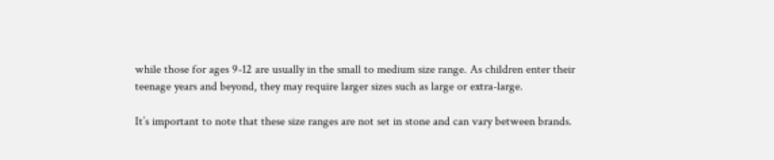while those for ages 9-12 are usually in the small to medium size range. As children enter their teenage years and beyond, they may require larger sizes such as large or extra-large.

It’s important to note that these size ranges are not set in stone and can vary between brands.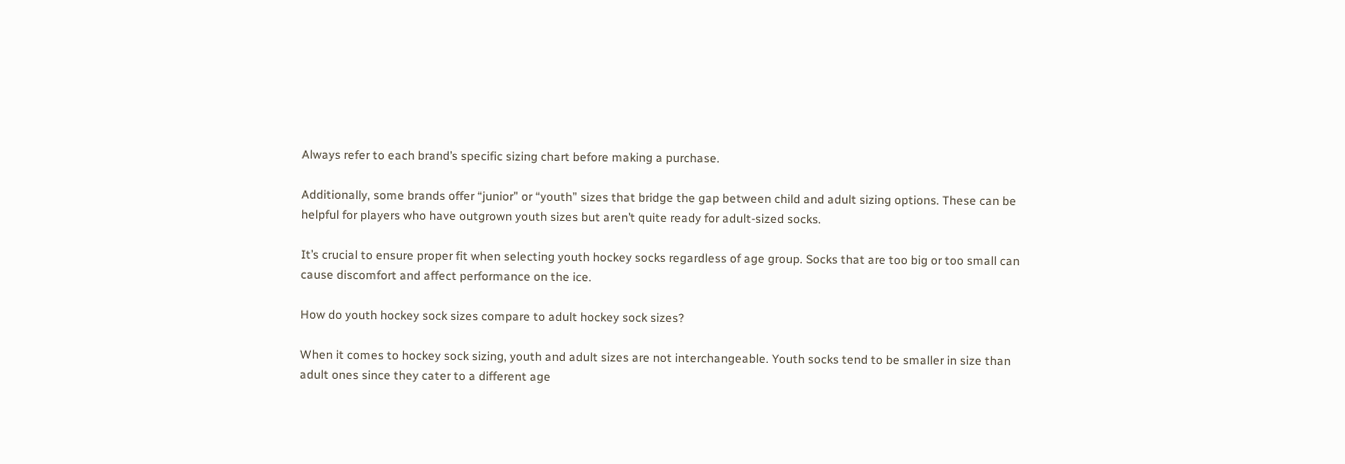Always refer to each brand’s specific sizing chart before making a purchase.

Additionally, some brands offer “junior” or “youth” sizes that bridge the gap between child and adult sizing options. These can be helpful for players who have outgrown youth sizes but aren’t quite ready for adult-sized socks.

It’s crucial to ensure proper fit when selecting youth hockey socks regardless of age group. Socks that are too big or too small can cause discomfort and affect performance on the ice.

How do youth hockey sock sizes compare to adult hockey sock sizes?

When it comes to hockey sock sizing, youth and adult sizes are not interchangeable. Youth socks tend to be smaller in size than adult ones since they cater to a different age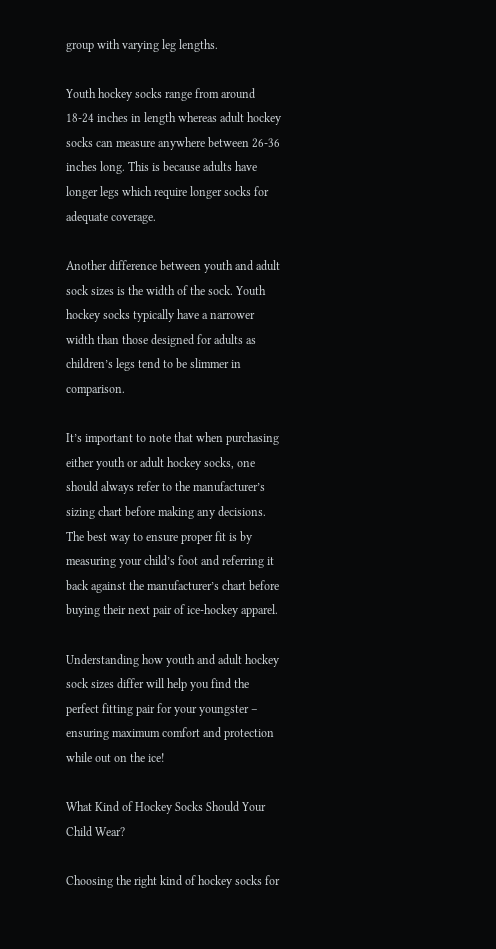group with varying leg lengths.

Youth hockey socks range from around 18-24 inches in length whereas adult hockey socks can measure anywhere between 26-36 inches long. This is because adults have longer legs which require longer socks for adequate coverage.

Another difference between youth and adult sock sizes is the width of the sock. Youth hockey socks typically have a narrower width than those designed for adults as children’s legs tend to be slimmer in comparison.

It’s important to note that when purchasing either youth or adult hockey socks, one should always refer to the manufacturer’s sizing chart before making any decisions. The best way to ensure proper fit is by measuring your child’s foot and referring it back against the manufacturer’s chart before buying their next pair of ice-hockey apparel.

Understanding how youth and adult hockey sock sizes differ will help you find the perfect fitting pair for your youngster – ensuring maximum comfort and protection while out on the ice!

What Kind of Hockey Socks Should Your Child Wear?

Choosing the right kind of hockey socks for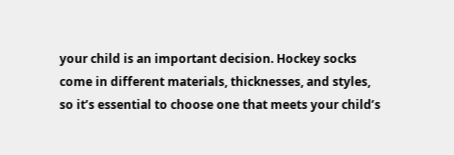your child is an important decision. Hockey socks come in different materials, thicknesses, and styles, so it’s essential to choose one that meets your child’s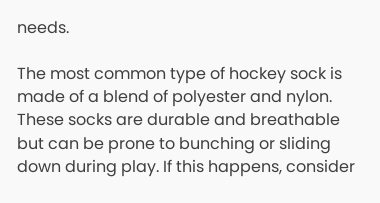needs.

The most common type of hockey sock is made of a blend of polyester and nylon. These socks are durable and breathable but can be prone to bunching or sliding down during play. If this happens, consider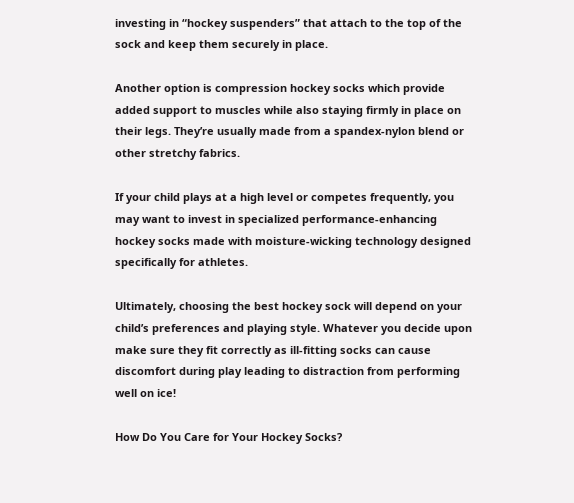investing in “hockey suspenders” that attach to the top of the sock and keep them securely in place.

Another option is compression hockey socks which provide added support to muscles while also staying firmly in place on their legs. They’re usually made from a spandex-nylon blend or other stretchy fabrics.

If your child plays at a high level or competes frequently, you may want to invest in specialized performance-enhancing hockey socks made with moisture-wicking technology designed specifically for athletes.

Ultimately, choosing the best hockey sock will depend on your child’s preferences and playing style. Whatever you decide upon make sure they fit correctly as ill-fitting socks can cause discomfort during play leading to distraction from performing well on ice!

How Do You Care for Your Hockey Socks?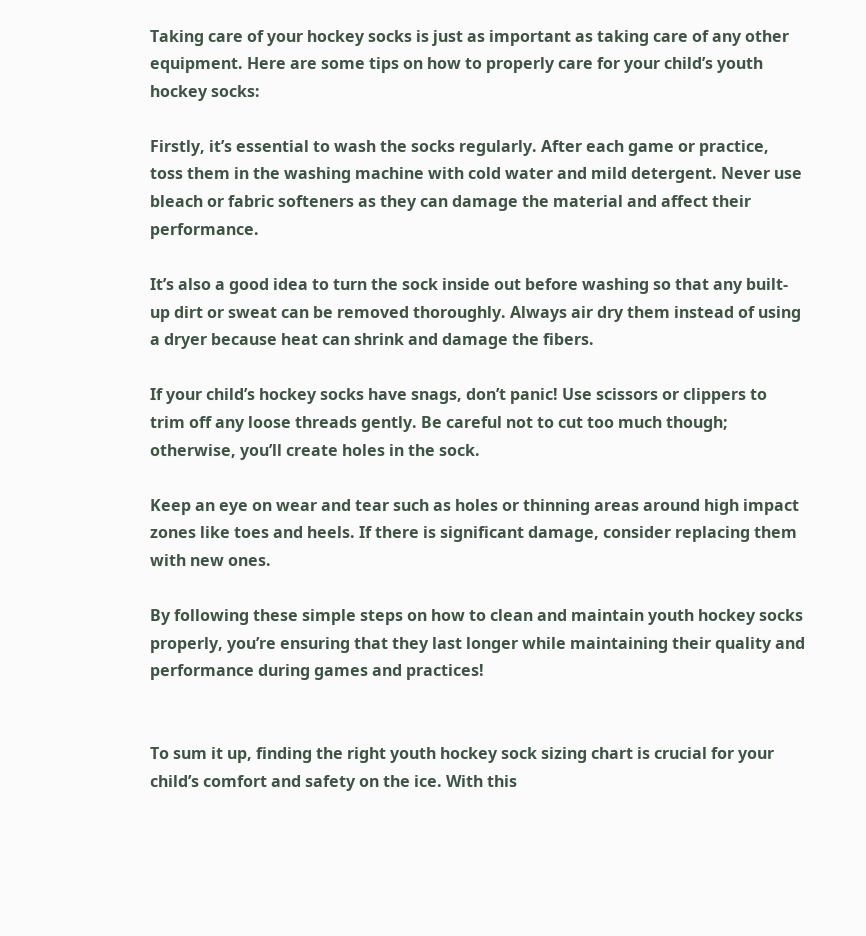Taking care of your hockey socks is just as important as taking care of any other equipment. Here are some tips on how to properly care for your child’s youth hockey socks:

Firstly, it’s essential to wash the socks regularly. After each game or practice, toss them in the washing machine with cold water and mild detergent. Never use bleach or fabric softeners as they can damage the material and affect their performance.

It’s also a good idea to turn the sock inside out before washing so that any built-up dirt or sweat can be removed thoroughly. Always air dry them instead of using a dryer because heat can shrink and damage the fibers.

If your child’s hockey socks have snags, don’t panic! Use scissors or clippers to trim off any loose threads gently. Be careful not to cut too much though; otherwise, you’ll create holes in the sock.

Keep an eye on wear and tear such as holes or thinning areas around high impact zones like toes and heels. If there is significant damage, consider replacing them with new ones.

By following these simple steps on how to clean and maintain youth hockey socks properly, you’re ensuring that they last longer while maintaining their quality and performance during games and practices!


To sum it up, finding the right youth hockey sock sizing chart is crucial for your child’s comfort and safety on the ice. With this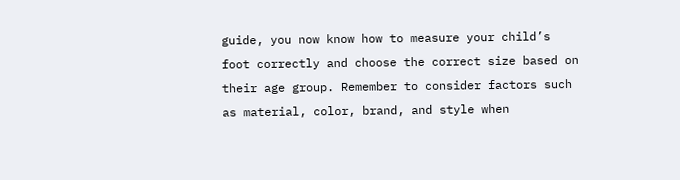guide, you now know how to measure your child’s foot correctly and choose the correct size based on their age group. Remember to consider factors such as material, color, brand, and style when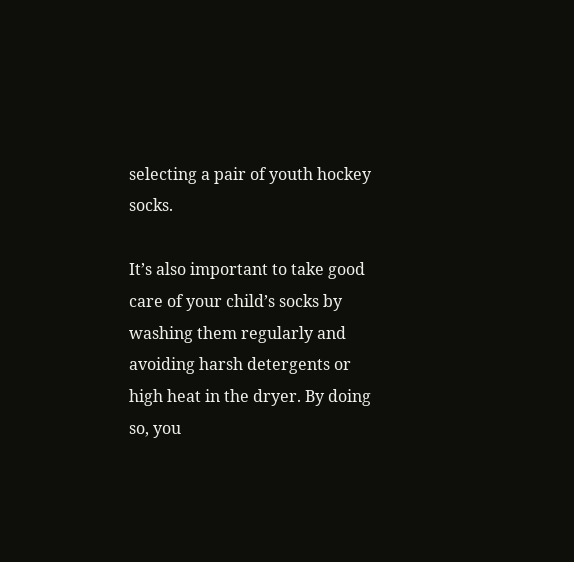selecting a pair of youth hockey socks.

It’s also important to take good care of your child’s socks by washing them regularly and avoiding harsh detergents or high heat in the dryer. By doing so, you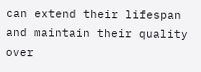can extend their lifespan and maintain their quality over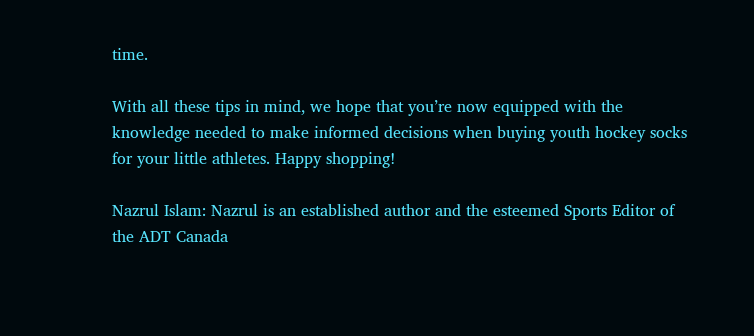time.

With all these tips in mind, we hope that you’re now equipped with the knowledge needed to make informed decisions when buying youth hockey socks for your little athletes. Happy shopping!

Nazrul Islam: Nazrul is an established author and the esteemed Sports Editor of the ADT Canada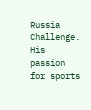Russia Challenge. His passion for sports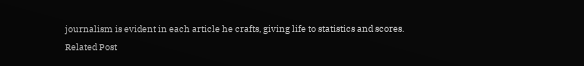journalism is evident in each article he crafts, giving life to statistics and scores.
Related Post